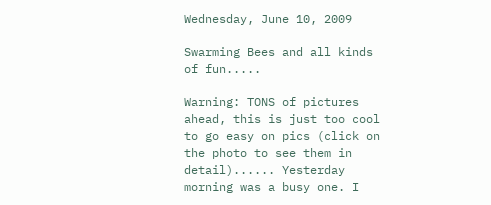Wednesday, June 10, 2009

Swarming Bees and all kinds of fun.....

Warning: TONS of pictures ahead, this is just too cool to go easy on pics (click on the photo to see them in detail)...... Yesterday morning was a busy one. I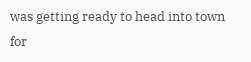was getting ready to head into town for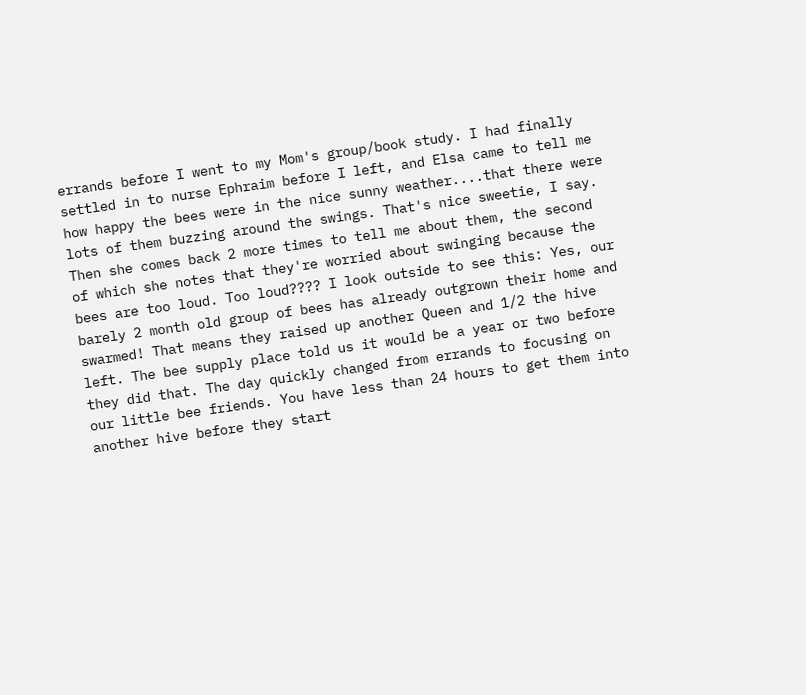errands before I went to my Mom's group/book study. I had finally settled in to nurse Ephraim before I left, and Elsa came to tell me how happy the bees were in the nice sunny weather....that there were lots of them buzzing around the swings. That's nice sweetie, I say. Then she comes back 2 more times to tell me about them, the second of which she notes that they're worried about swinging because the bees are too loud. Too loud???? I look outside to see this: Yes, our barely 2 month old group of bees has already outgrown their home and swarmed! That means they raised up another Queen and 1/2 the hive left. The bee supply place told us it would be a year or two before they did that. The day quickly changed from errands to focusing on our little bee friends. You have less than 24 hours to get them into another hive before they start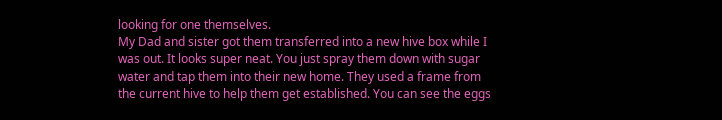looking for one themselves.
My Dad and sister got them transferred into a new hive box while I was out. It looks super neat. You just spray them down with sugar water and tap them into their new home. They used a frame from the current hive to help them get established. You can see the eggs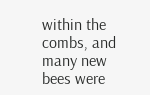within the combs, and many new bees were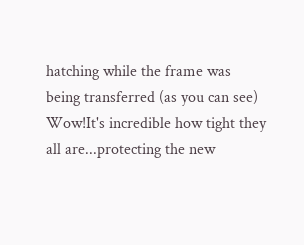hatching while the frame was being transferred (as you can see) Wow!It's incredible how tight they all are...protecting the new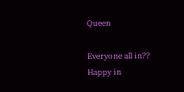Queen

Everyone all in??
Happy in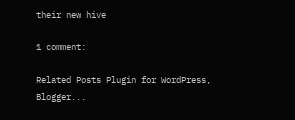their new hive

1 comment:

Related Posts Plugin for WordPress, Blogger...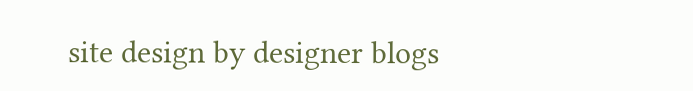site design by designer blogs